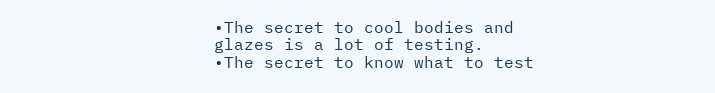•The secret to cool bodies and glazes is a lot of testing.
•The secret to know what to test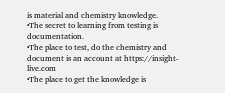is material and chemistry knowledge.
•The secret to learning from testing is documentation.
•The place to test, do the chemistry and document is an account at https://insight-live.com
•The place to get the knowledge is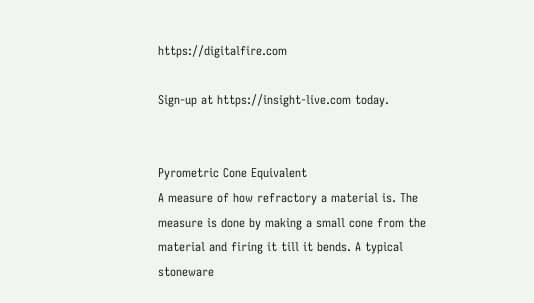https://digitalfire.com

Sign-up at https://insight-live.com today.


Pyrometric Cone Equivalent
A measure of how refractory a material is. The measure is done by making a small cone from the material and firing it till it bends. A typical stoneware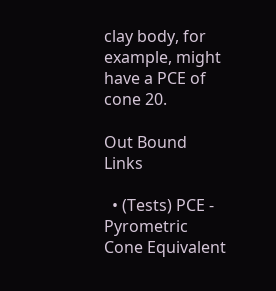clay body, for example, might have a PCE of cone 20.

Out Bound Links

  • (Tests) PCE - Pyrometric Cone Equivalent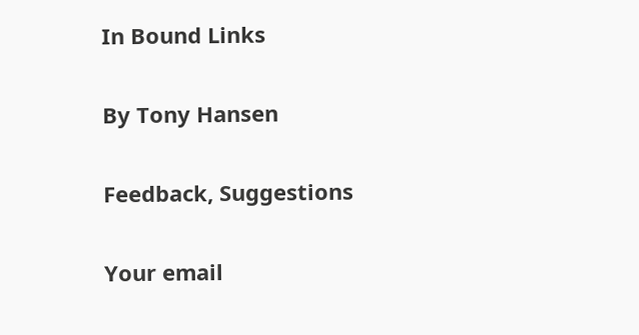In Bound Links

By Tony Hansen

Feedback, Suggestions

Your email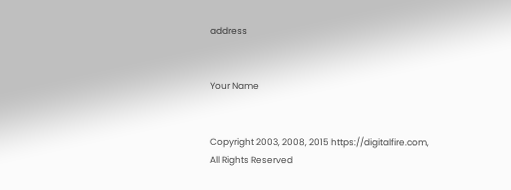address


Your Name


Copyright 2003, 2008, 2015 https://digitalfire.com, All Rights Reserved